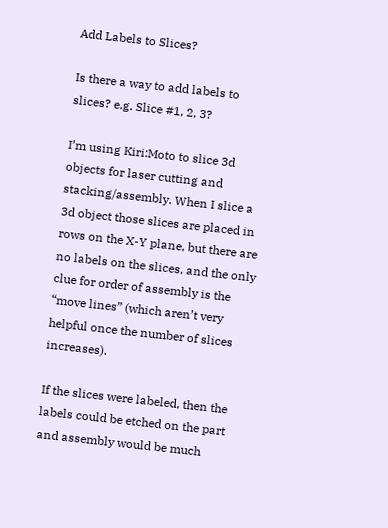Add Labels to Slices?

Is there a way to add labels to slices? e.g. Slice #1, 2, 3?

I’m using Kiri:Moto to slice 3d objects for laser cutting and stacking/assembly. When I slice a 3d object those slices are placed in rows on the X-Y plane, but there are no labels on the slices, and the only clue for order of assembly is the “move lines” (which aren’t very helpful once the number of slices increases).

If the slices were labeled, then the labels could be etched on the part and assembly would be much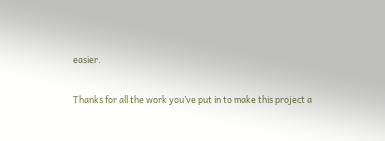easier.

Thanks for all the work you’ve put in to make this project a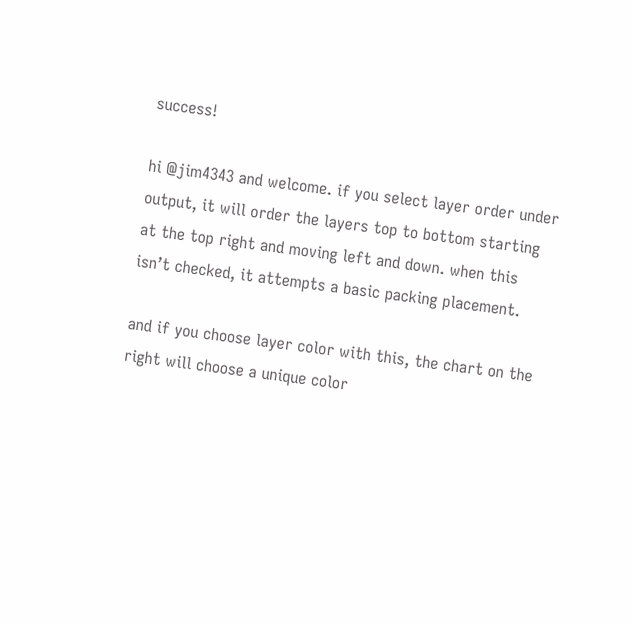success!

hi @jim4343 and welcome. if you select layer order under output, it will order the layers top to bottom starting at the top right and moving left and down. when this isn’t checked, it attempts a basic packing placement.

and if you choose layer color with this, the chart on the right will choose a unique color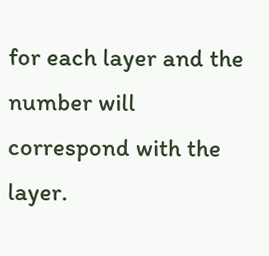for each layer and the number will correspond with the layer.